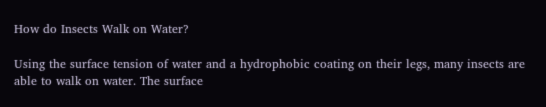How do Insects Walk on Water?

Using the surface tension of water and a hydrophobic coating on their legs, many insects are able to walk on water. The surface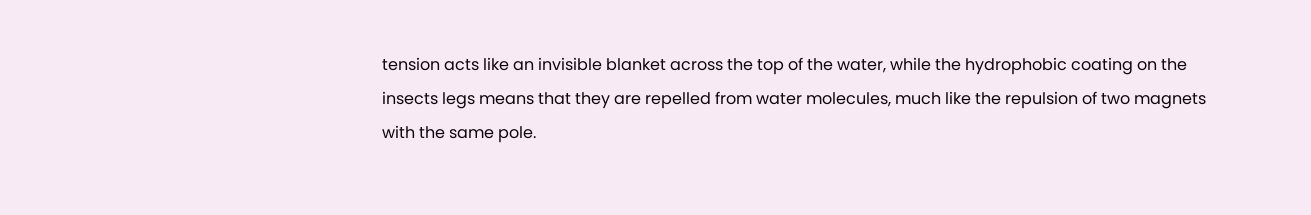tension acts like an invisible blanket across the top of the water, while the hydrophobic coating on the insects legs means that they are repelled from water molecules, much like the repulsion of two magnets with the same pole.